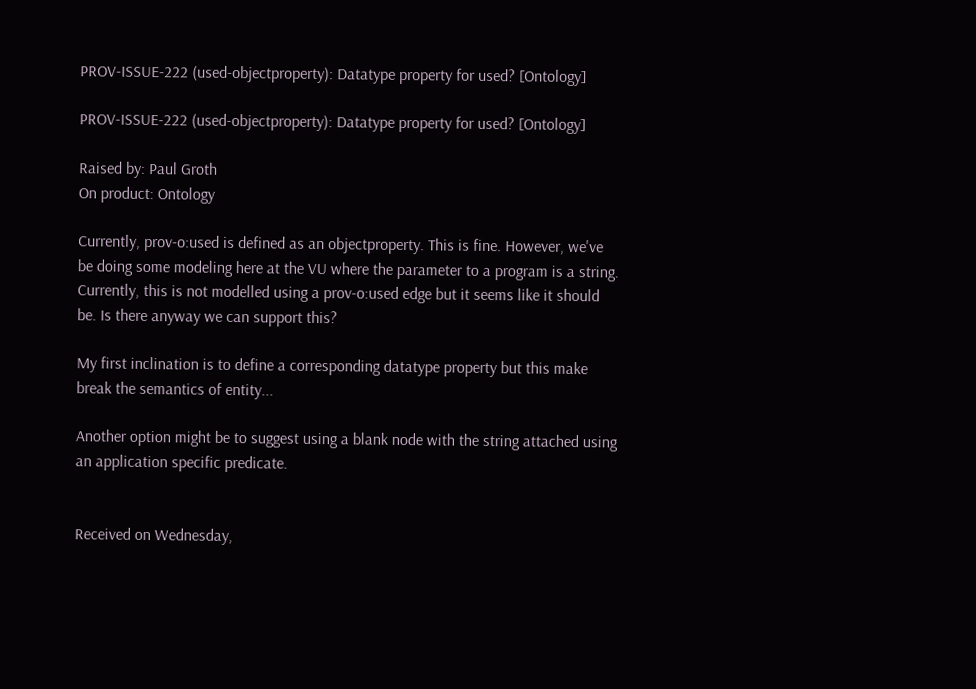PROV-ISSUE-222 (used-objectproperty): Datatype property for used? [Ontology]

PROV-ISSUE-222 (used-objectproperty): Datatype property for used? [Ontology]

Raised by: Paul Groth
On product: Ontology

Currently, prov-o:used is defined as an objectproperty. This is fine. However, we've be doing some modeling here at the VU where the parameter to a program is a string. Currently, this is not modelled using a prov-o:used edge but it seems like it should be. Is there anyway we can support this?

My first inclination is to define a corresponding datatype property but this make break the semantics of entity...

Another option might be to suggest using a blank node with the string attached using an application specific predicate.


Received on Wednesday,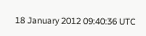18 January 2012 09:40:36 UTC